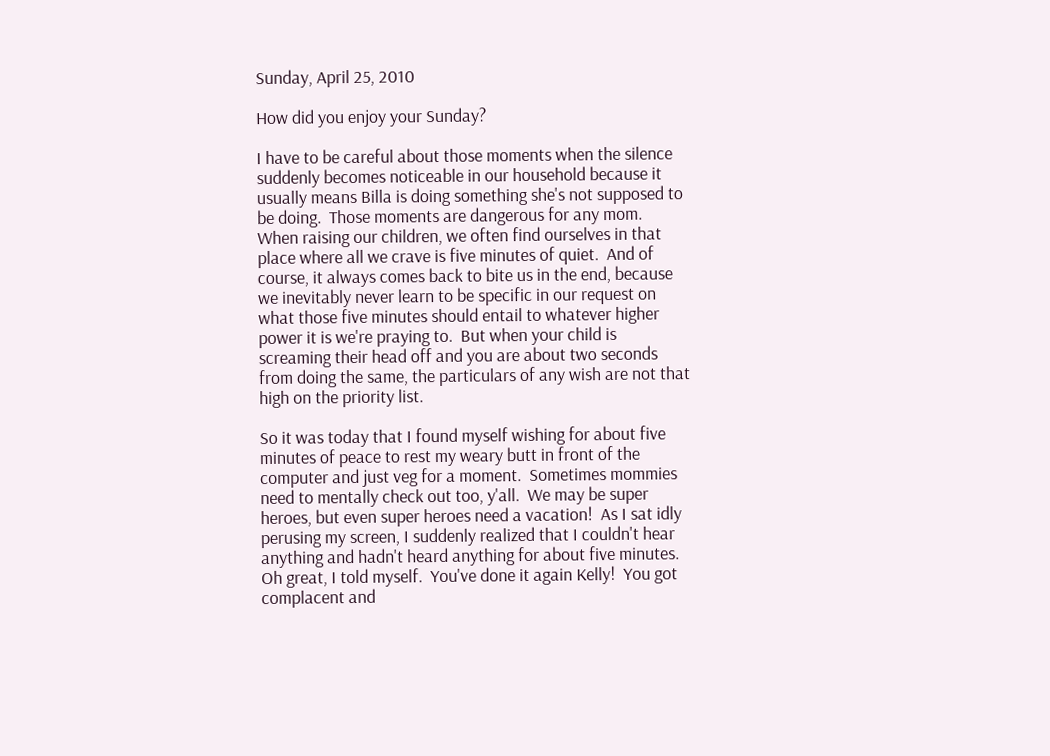Sunday, April 25, 2010

How did you enjoy your Sunday?

I have to be careful about those moments when the silence suddenly becomes noticeable in our household because it usually means Billa is doing something she's not supposed to be doing.  Those moments are dangerous for any mom.  When raising our children, we often find ourselves in that place where all we crave is five minutes of quiet.  And of course, it always comes back to bite us in the end, because we inevitably never learn to be specific in our request on what those five minutes should entail to whatever higher power it is we're praying to.  But when your child is screaming their head off and you are about two seconds from doing the same, the particulars of any wish are not that high on the priority list.

So it was today that I found myself wishing for about five minutes of peace to rest my weary butt in front of the computer and just veg for a moment.  Sometimes mommies need to mentally check out too, y'all.  We may be super heroes, but even super heroes need a vacation!  As I sat idly perusing my screen, I suddenly realized that I couldn't hear anything and hadn't heard anything for about five minutes.  Oh great, I told myself.  You've done it again Kelly!  You got complacent and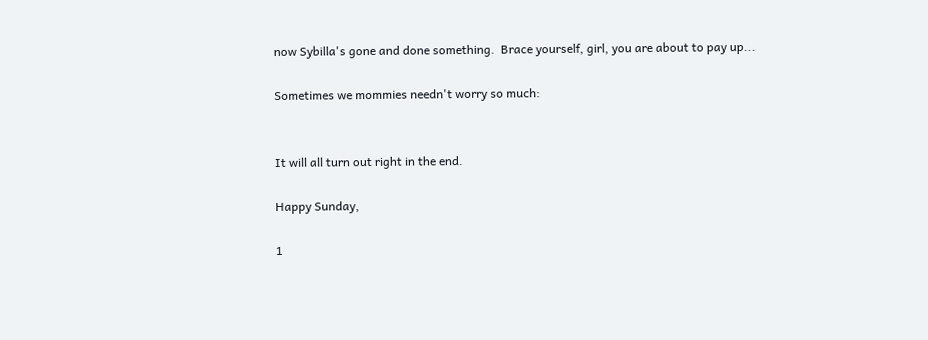now Sybilla's gone and done something.  Brace yourself, girl, you are about to pay up...

Sometimes we mommies needn't worry so much:


It will all turn out right in the end.

Happy Sunday,

1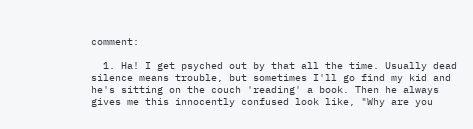comment:

  1. Ha! I get psyched out by that all the time. Usually dead silence means trouble, but sometimes I'll go find my kid and he's sitting on the couch 'reading' a book. Then he always gives me this innocently confused look like, "Why are you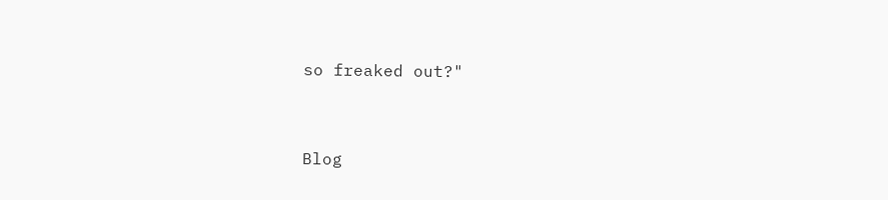so freaked out?"



Blog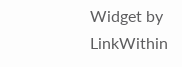Widget by LinkWithin